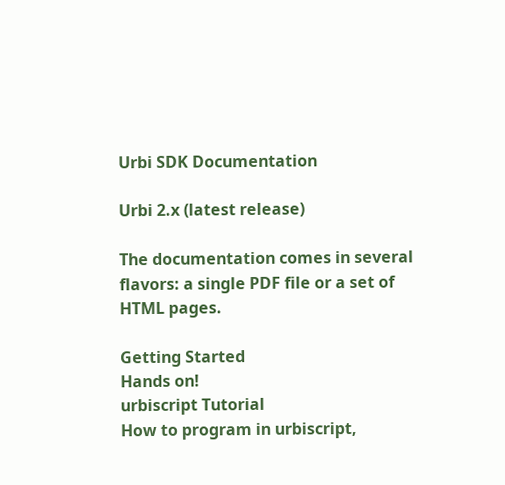Urbi SDK Documentation

Urbi 2.x (latest release)

The documentation comes in several flavors: a single PDF file or a set of HTML pages.

Getting Started
Hands on!
urbiscript Tutorial
How to program in urbiscript,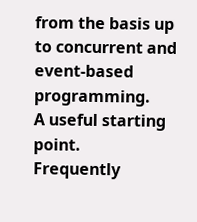from the basis up to concurrent and event-based programming.
A useful starting point.
Frequently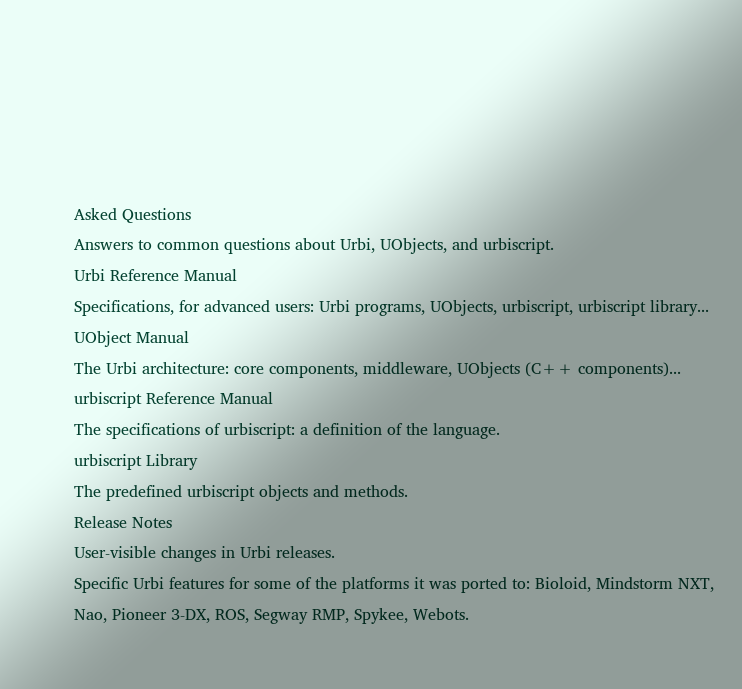Asked Questions
Answers to common questions about Urbi, UObjects, and urbiscript.
Urbi Reference Manual
Specifications, for advanced users: Urbi programs, UObjects, urbiscript, urbiscript library...
UObject Manual
The Urbi architecture: core components, middleware, UObjects (C++ components)...
urbiscript Reference Manual
The specifications of urbiscript: a definition of the language.
urbiscript Library
The predefined urbiscript objects and methods.
Release Notes
User-visible changes in Urbi releases.
Specific Urbi features for some of the platforms it was ported to: Bioloid, Mindstorm NXT, Nao, Pioneer 3-DX, ROS, Segway RMP, Spykee, Webots.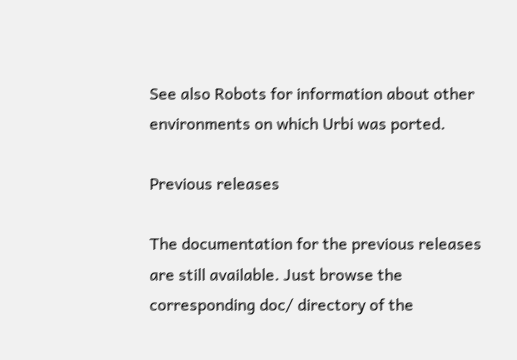See also Robots for information about other environments on which Urbi was ported.

Previous releases

The documentation for the previous releases are still available. Just browse the corresponding doc/ directory of the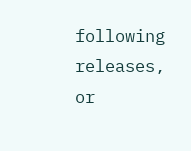following releases, or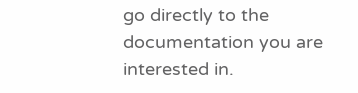go directly to the documentation you are interested in.